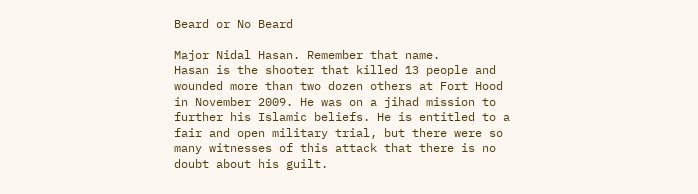Beard or No Beard

Major Nidal Hasan. Remember that name.
Hasan is the shooter that killed 13 people and wounded more than two dozen others at Fort Hood in November 2009. He was on a jihad mission to further his Islamic beliefs. He is entitled to a fair and open military trial, but there were so many witnesses of this attack that there is no doubt about his guilt.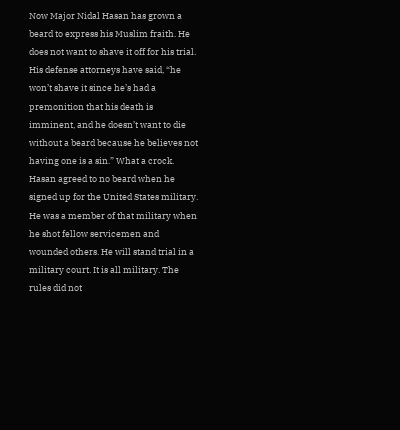Now Major Nidal Hasan has grown a beard to express his Muslim fraith. He does not want to shave it off for his trial. His defense attorneys have said, “he won’t shave it since he’s had a premonition that his death is imminent, and he doesn’t want to die without a beard because he believes not having one is a sin.” What a crock.
Hasan agreed to no beard when he signed up for the United States military. He was a member of that military when he shot fellow servicemen and wounded others. He will stand trial in a military court. It is all military. The rules did not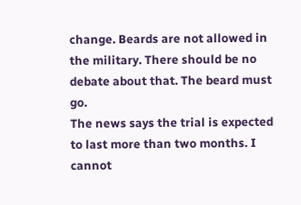change. Beards are not allowed in the military. There should be no debate about that. The beard must go.
The news says the trial is expected to last more than two months. I cannot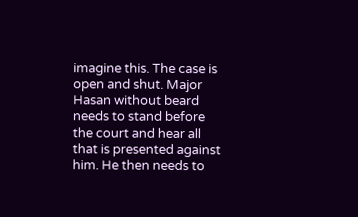imagine this. The case is open and shut. Major Hasan without beard needs to stand before the court and hear all that is presented against him. He then needs to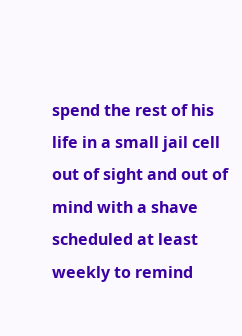spend the rest of his life in a small jail cell out of sight and out of mind with a shave scheduled at least weekly to remind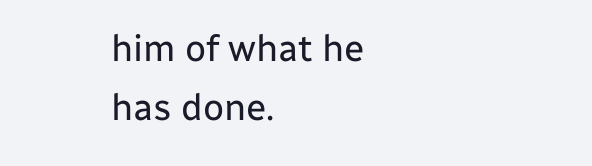him of what he has done.